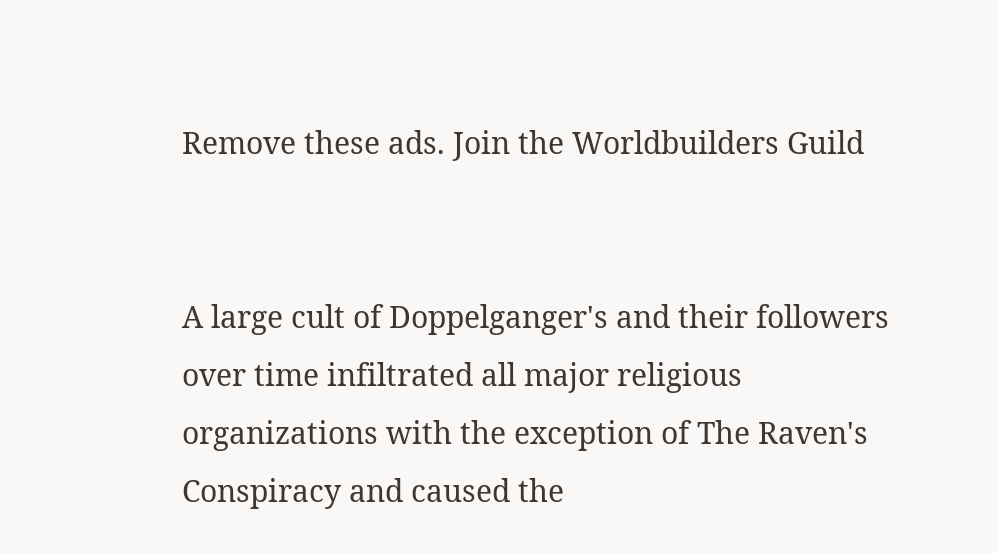Remove these ads. Join the Worldbuilders Guild


A large cult of Doppelganger's and their followers over time infiltrated all major religious organizations with the exception of The Raven's Conspiracy and caused the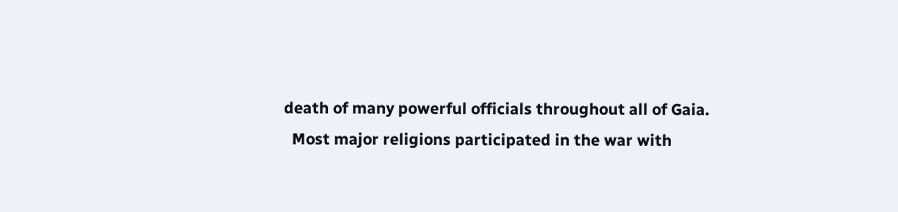death of many powerful officials throughout all of Gaia.
  Most major religions participated in the war with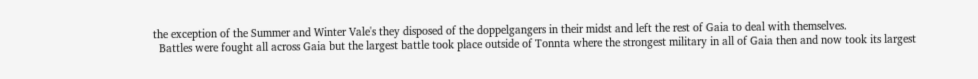the exception of the Summer and Winter Vale's they disposed of the doppelgangers in their midst and left the rest of Gaia to deal with themselves.
  Battles were fought all across Gaia but the largest battle took place outside of Tonnta where the strongest military in all of Gaia then and now took its largest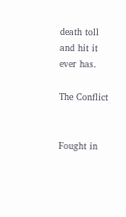death toll and hit it ever has.

The Conflict


Fought in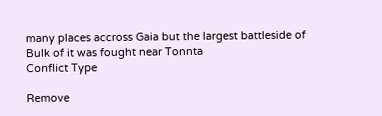many places accross Gaia but the largest battleside of Bulk of it was fought near Tonnta
Conflict Type

Remove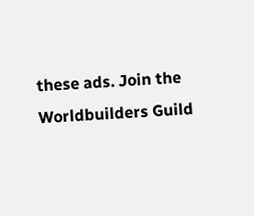these ads. Join the Worldbuilders Guild